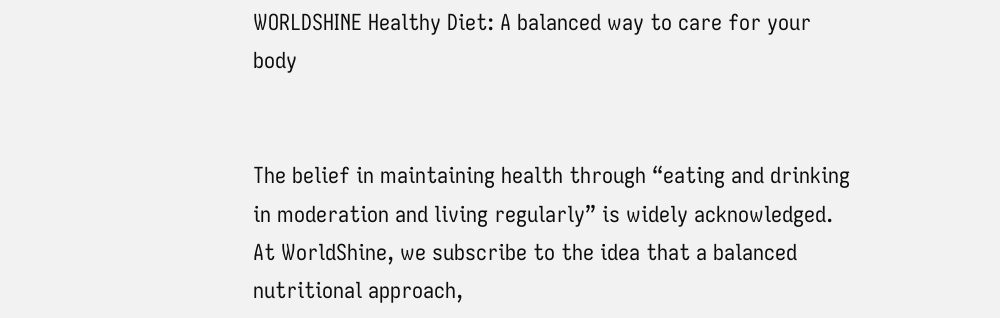WORLDSHINE Healthy Diet: A balanced way to care for your body


The belief in maintaining health through “eating and drinking in moderation and living regularly” is widely acknowledged. At WorldShine, we subscribe to the idea that a balanced nutritional approach,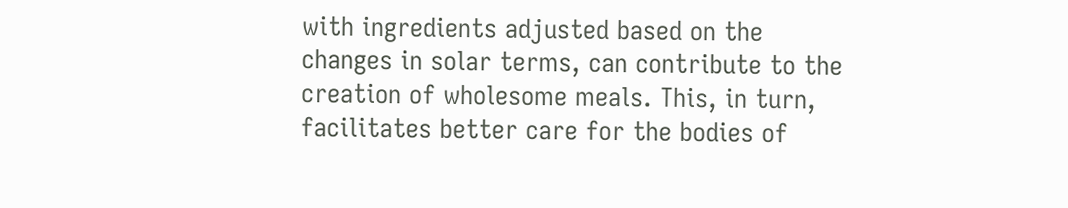with ingredients adjusted based on the changes in solar terms, can contribute to the creation of wholesome meals. This, in turn, facilitates better care for the bodies of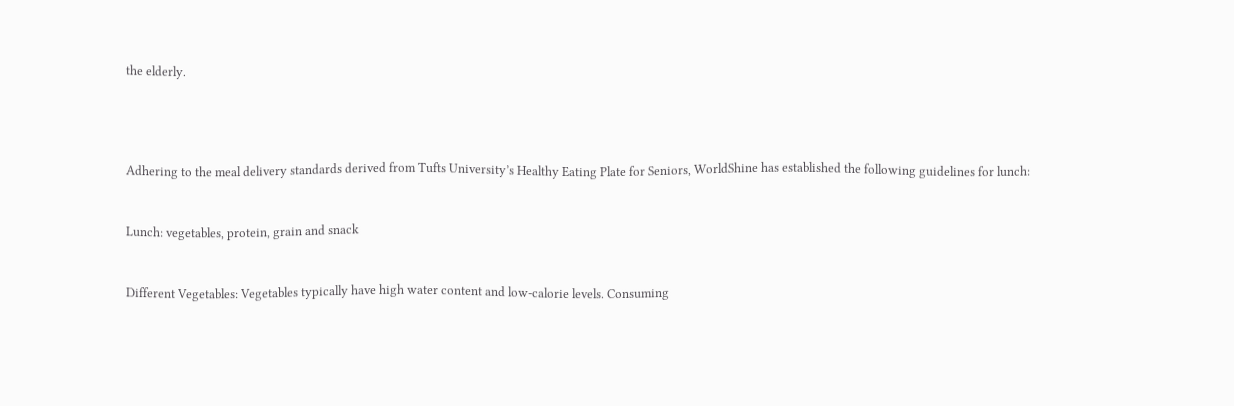the elderly.




Adhering to the meal delivery standards derived from Tufts University’s Healthy Eating Plate for Seniors, WorldShine has established the following guidelines for lunch:


Lunch: vegetables, protein, grain and snack


Different Vegetables: Vegetables typically have high water content and low-calorie levels. Consuming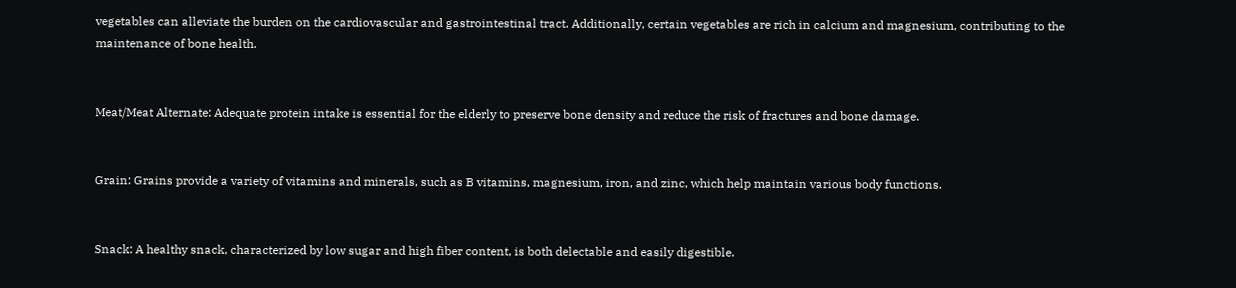vegetables can alleviate the burden on the cardiovascular and gastrointestinal tract. Additionally, certain vegetables are rich in calcium and magnesium, contributing to the maintenance of bone health.


Meat/Meat Alternate: Adequate protein intake is essential for the elderly to preserve bone density and reduce the risk of fractures and bone damage.


Grain: Grains provide a variety of vitamins and minerals, such as B vitamins, magnesium, iron, and zinc, which help maintain various body functions.


Snack: A healthy snack, characterized by low sugar and high fiber content, is both delectable and easily digestible.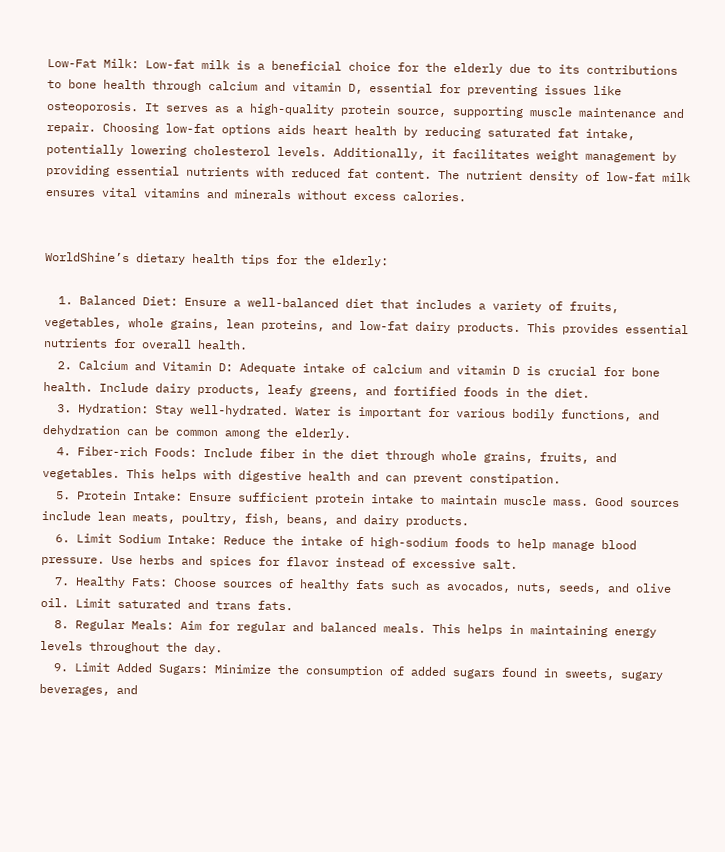Low-Fat Milk: Low-fat milk is a beneficial choice for the elderly due to its contributions to bone health through calcium and vitamin D, essential for preventing issues like osteoporosis. It serves as a high-quality protein source, supporting muscle maintenance and repair. Choosing low-fat options aids heart health by reducing saturated fat intake, potentially lowering cholesterol levels. Additionally, it facilitates weight management by providing essential nutrients with reduced fat content. The nutrient density of low-fat milk ensures vital vitamins and minerals without excess calories.


WorldShine’s dietary health tips for the elderly:

  1. Balanced Diet: Ensure a well-balanced diet that includes a variety of fruits, vegetables, whole grains, lean proteins, and low-fat dairy products. This provides essential nutrients for overall health.
  2. Calcium and Vitamin D: Adequate intake of calcium and vitamin D is crucial for bone health. Include dairy products, leafy greens, and fortified foods in the diet.
  3. Hydration: Stay well-hydrated. Water is important for various bodily functions, and dehydration can be common among the elderly.
  4. Fiber-rich Foods: Include fiber in the diet through whole grains, fruits, and vegetables. This helps with digestive health and can prevent constipation.
  5. Protein Intake: Ensure sufficient protein intake to maintain muscle mass. Good sources include lean meats, poultry, fish, beans, and dairy products.
  6. Limit Sodium Intake: Reduce the intake of high-sodium foods to help manage blood pressure. Use herbs and spices for flavor instead of excessive salt.
  7. Healthy Fats: Choose sources of healthy fats such as avocados, nuts, seeds, and olive oil. Limit saturated and trans fats.
  8. Regular Meals: Aim for regular and balanced meals. This helps in maintaining energy levels throughout the day.
  9. Limit Added Sugars: Minimize the consumption of added sugars found in sweets, sugary beverages, and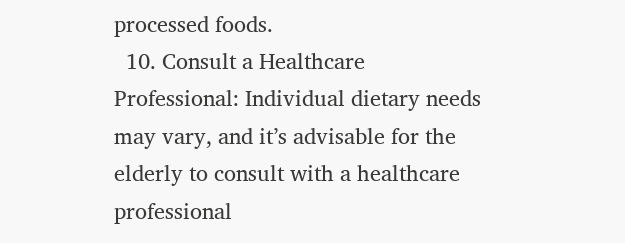processed foods.
  10. Consult a Healthcare Professional: Individual dietary needs may vary, and it’s advisable for the elderly to consult with a healthcare professional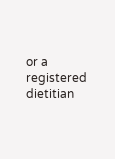or a registered dietitian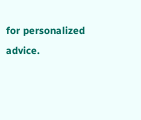for personalized advice.